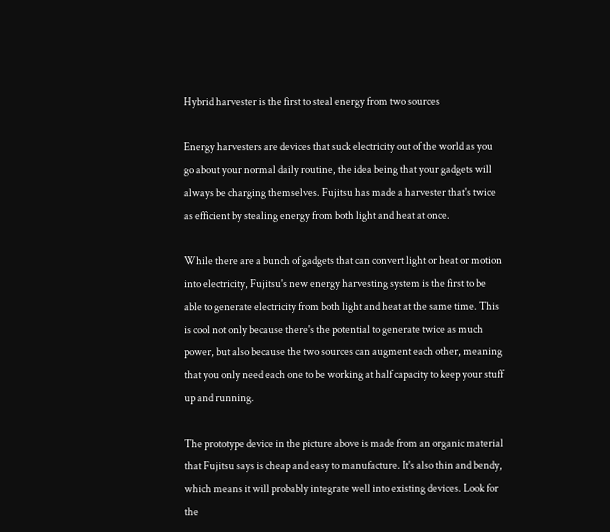Hybrid harvester is the first to steal energy from two sources

Energy harvesters are devices that suck electricity out of the world as you go about your normal daily routine, the idea being that your gadgets will always be charging themselves. Fujitsu has made a harvester that's twice as efficient by stealing energy from both light and heat at once.

While there are a bunch of gadgets that can convert light or heat or motion into electricity, Fujitsu's new energy harvesting system is the first to be able to generate electricity from both light and heat at the same time. This is cool not only because there's the potential to generate twice as much power, but also because the two sources can augment each other, meaning that you only need each one to be working at half capacity to keep your stuff up and running.

The prototype device in the picture above is made from an organic material that Fujitsu says is cheap and easy to manufacture. It's also thin and bendy, which means it will probably integrate well into existing devices. Look for the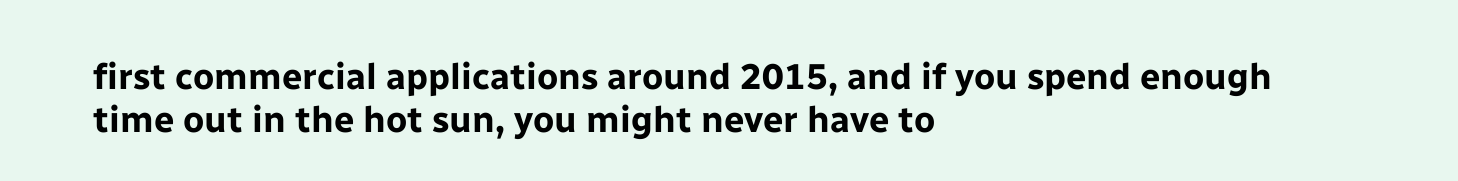first commercial applications around 2015, and if you spend enough time out in the hot sun, you might never have to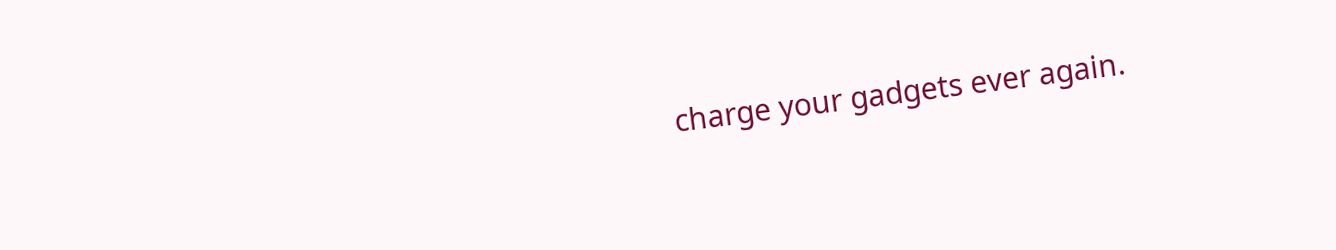charge your gadgets ever again.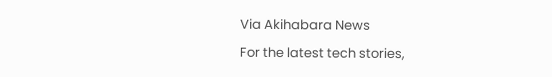Via Akihabara News

For the latest tech stories,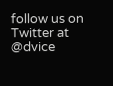follow us on Twitter at @dvice